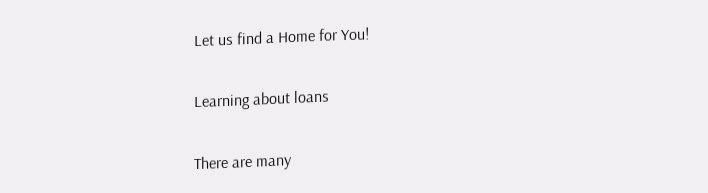Let us find a Home for You!

Learning about loans

There are many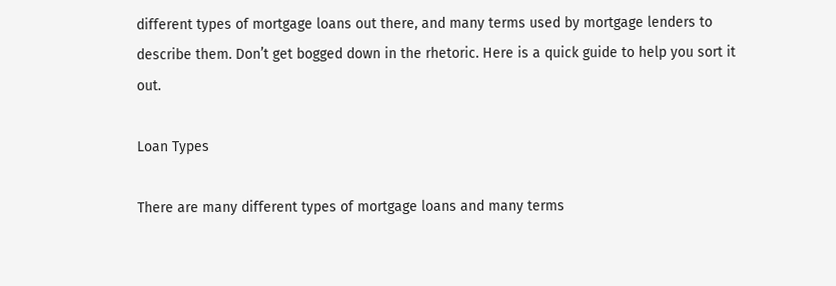different types of mortgage loans out there, and many terms used by mortgage lenders to describe them. Don’t get bogged down in the rhetoric. Here is a quick guide to help you sort it out.

Loan Types

There are many different types of mortgage loans and many terms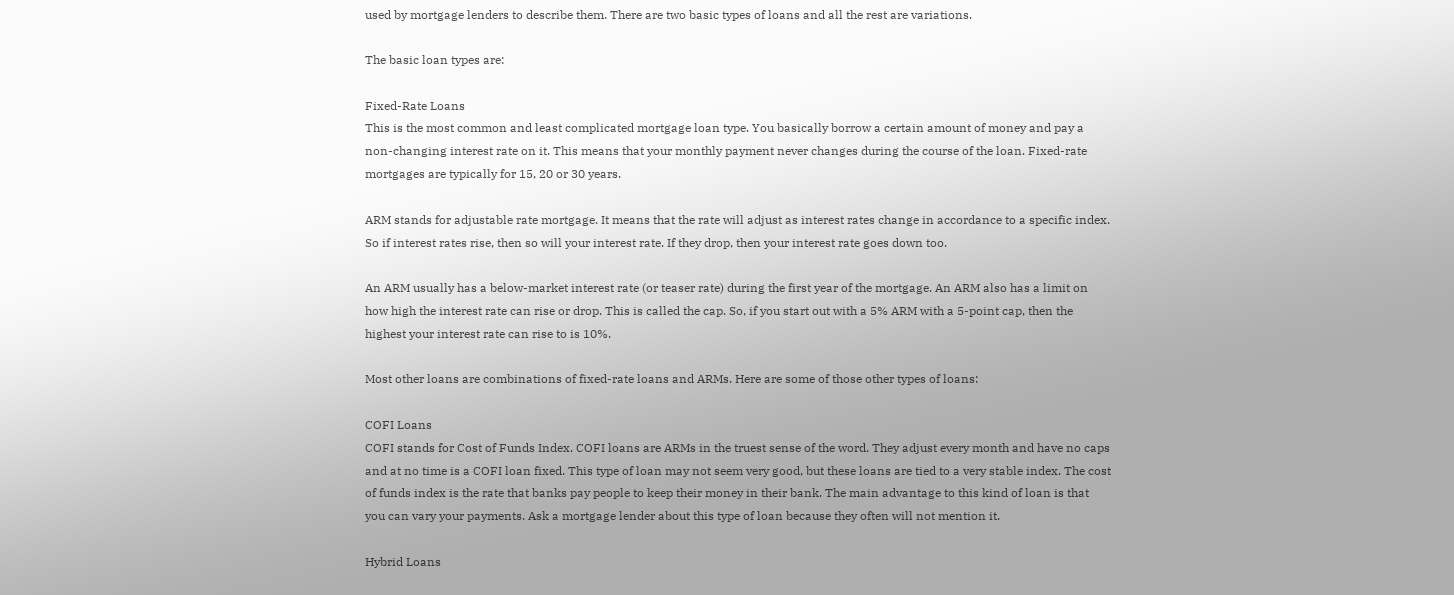used by mortgage lenders to describe them. There are two basic types of loans and all the rest are variations.

The basic loan types are:

Fixed-Rate Loans
This is the most common and least complicated mortgage loan type. You basically borrow a certain amount of money and pay a non-changing interest rate on it. This means that your monthly payment never changes during the course of the loan. Fixed-rate mortgages are typically for 15, 20 or 30 years.

ARM stands for adjustable rate mortgage. It means that the rate will adjust as interest rates change in accordance to a specific index. So if interest rates rise, then so will your interest rate. If they drop, then your interest rate goes down too.

An ARM usually has a below-market interest rate (or teaser rate) during the first year of the mortgage. An ARM also has a limit on how high the interest rate can rise or drop. This is called the cap. So, if you start out with a 5% ARM with a 5-point cap, then the highest your interest rate can rise to is 10%.

Most other loans are combinations of fixed-rate loans and ARMs. Here are some of those other types of loans:

COFI Loans
COFI stands for Cost of Funds Index. COFI loans are ARMs in the truest sense of the word. They adjust every month and have no caps and at no time is a COFI loan fixed. This type of loan may not seem very good, but these loans are tied to a very stable index. The cost of funds index is the rate that banks pay people to keep their money in their bank. The main advantage to this kind of loan is that you can vary your payments. Ask a mortgage lender about this type of loan because they often will not mention it.

Hybrid Loans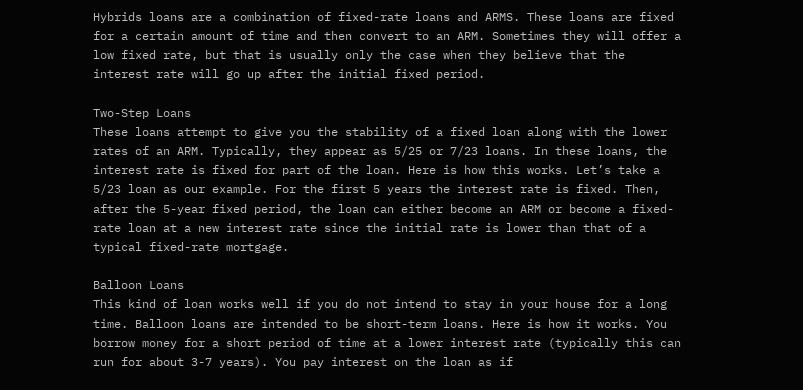Hybrids loans are a combination of fixed-rate loans and ARMS. These loans are fixed for a certain amount of time and then convert to an ARM. Sometimes they will offer a low fixed rate, but that is usually only the case when they believe that the interest rate will go up after the initial fixed period.

Two-Step Loans
These loans attempt to give you the stability of a fixed loan along with the lower rates of an ARM. Typically, they appear as 5/25 or 7/23 loans. In these loans, the interest rate is fixed for part of the loan. Here is how this works. Let’s take a 5/23 loan as our example. For the first 5 years the interest rate is fixed. Then, after the 5-year fixed period, the loan can either become an ARM or become a fixed-rate loan at a new interest rate since the initial rate is lower than that of a typical fixed-rate mortgage.

Balloon Loans
This kind of loan works well if you do not intend to stay in your house for a long time. Balloon loans are intended to be short-term loans. Here is how it works. You borrow money for a short period of time at a lower interest rate (typically this can run for about 3-7 years). You pay interest on the loan as if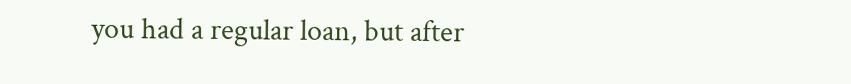you had a regular loan, but after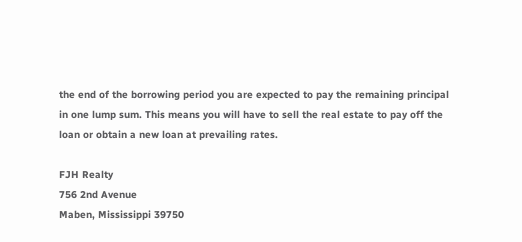the end of the borrowing period you are expected to pay the remaining principal in one lump sum. This means you will have to sell the real estate to pay off the loan or obtain a new loan at prevailing rates.

FJH Realty
756 2nd Avenue
Maben, Mississippi 39750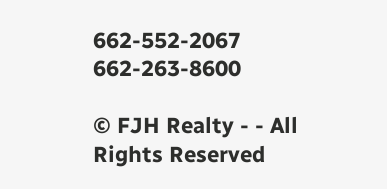662-552-2067 662-263-8600

© FJH Realty - - All Rights Reserved